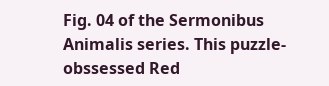Fig. 04 of the Sermonibus Animalis series. This puzzle-obssessed Red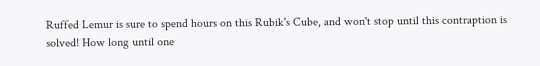Ruffed Lemur is sure to spend hours on this Rubik's Cube, and won't stop until this contraption is solved! How long until one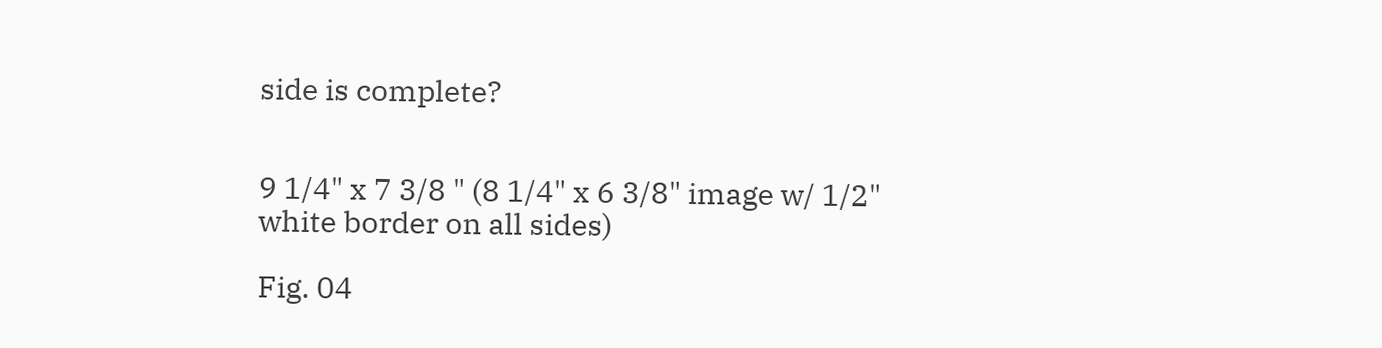side is complete?


9 1/4" x 7 3/8 " (8 1/4" x 6 3/8" image w/ 1/2" white border on all sides)

Fig. 04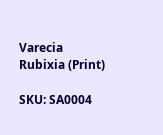Varecia Rubixia (Print)

SKU: SA0004